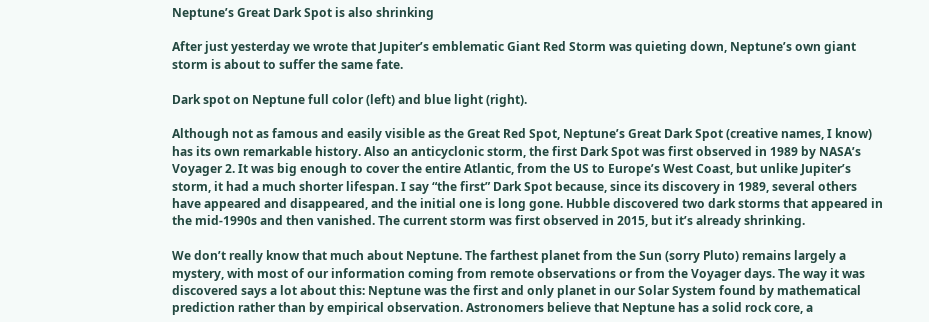Neptune’s Great Dark Spot is also shrinking

After just yesterday we wrote that Jupiter’s emblematic Giant Red Storm was quieting down, Neptune’s own giant storm is about to suffer the same fate.

Dark spot on Neptune full color (left) and blue light (right).

Although not as famous and easily visible as the Great Red Spot, Neptune’s Great Dark Spot (creative names, I know) has its own remarkable history. Also an anticyclonic storm, the first Dark Spot was first observed in 1989 by NASA’s Voyager 2. It was big enough to cover the entire Atlantic, from the US to Europe’s West Coast, but unlike Jupiter’s storm, it had a much shorter lifespan. I say “the first” Dark Spot because, since its discovery in 1989, several others have appeared and disappeared, and the initial one is long gone. Hubble discovered two dark storms that appeared in the mid-1990s and then vanished. The current storm was first observed in 2015, but it’s already shrinking.

We don’t really know that much about Neptune. The farthest planet from the Sun (sorry Pluto) remains largely a mystery, with most of our information coming from remote observations or from the Voyager days. The way it was discovered says a lot about this: Neptune was the first and only planet in our Solar System found by mathematical prediction rather than by empirical observation. Astronomers believe that Neptune has a solid rock core, a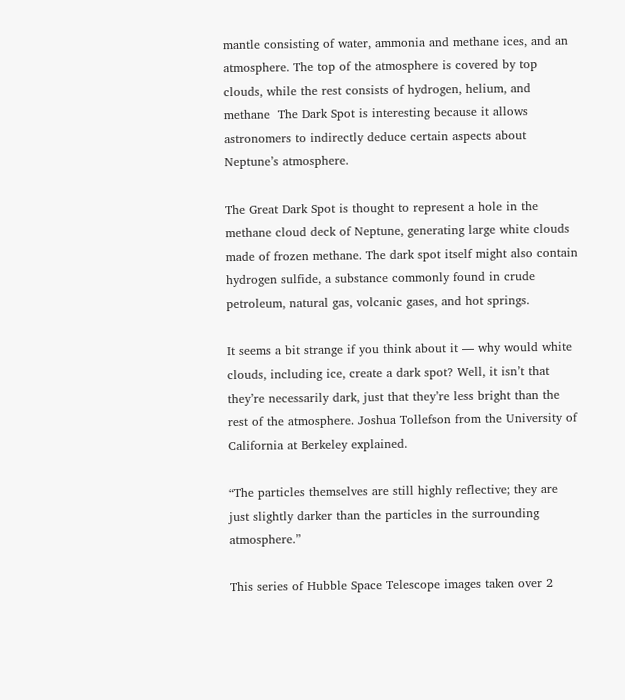mantle consisting of water, ammonia and methane ices, and an atmosphere. The top of the atmosphere is covered by top clouds, while the rest consists of hydrogen, helium, and methane  The Dark Spot is interesting because it allows astronomers to indirectly deduce certain aspects about Neptune’s atmosphere.

The Great Dark Spot is thought to represent a hole in the methane cloud deck of Neptune, generating large white clouds made of frozen methane. The dark spot itself might also contain hydrogen sulfide, a substance commonly found in crude petroleum, natural gas, volcanic gases, and hot springs.

It seems a bit strange if you think about it — why would white clouds, including ice, create a dark spot? Well, it isn’t that they’re necessarily dark, just that they’re less bright than the rest of the atmosphere. Joshua Tollefson from the University of California at Berkeley explained.

“The particles themselves are still highly reflective; they are just slightly darker than the particles in the surrounding atmosphere.”

This series of Hubble Space Telescope images taken over 2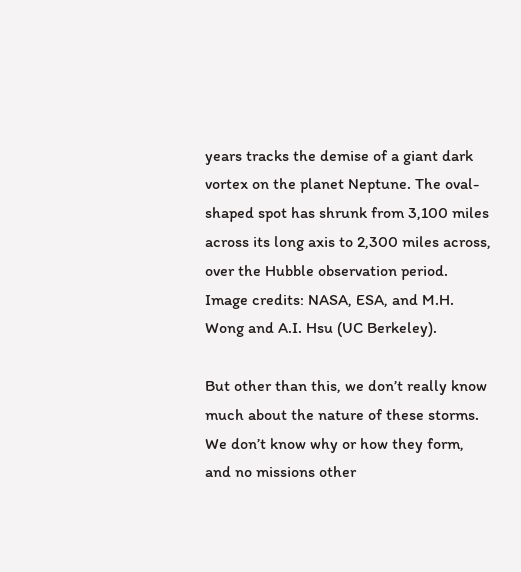years tracks the demise of a giant dark vortex on the planet Neptune. The oval-shaped spot has shrunk from 3,100 miles across its long axis to 2,300 miles across, over the Hubble observation period. Image credits: NASA, ESA, and M.H. Wong and A.I. Hsu (UC Berkeley).

But other than this, we don’t really know much about the nature of these storms. We don’t know why or how they form, and no missions other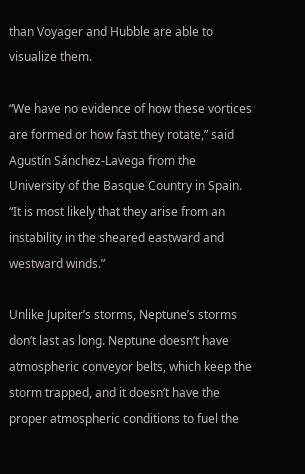than Voyager and Hubble are able to visualize them.

“We have no evidence of how these vortices are formed or how fast they rotate,” said Agustín Sánchez-Lavega from the University of the Basque Country in Spain. “It is most likely that they arise from an instability in the sheared eastward and westward winds.”

Unlike Jupiter’s storms, Neptune’s storms don’t last as long. Neptune doesn’t have atmospheric conveyor belts, which keep the storm trapped, and it doesn’t have the proper atmospheric conditions to fuel the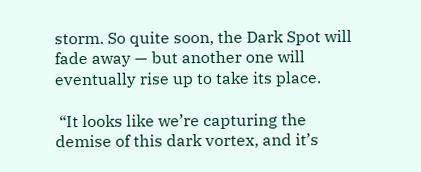storm. So quite soon, the Dark Spot will fade away — but another one will eventually rise up to take its place.

 “It looks like we’re capturing the demise of this dark vortex, and it’s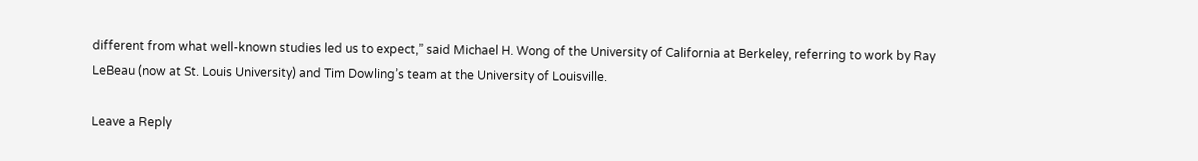different from what well-known studies led us to expect,” said Michael H. Wong of the University of California at Berkeley, referring to work by Ray LeBeau (now at St. Louis University) and Tim Dowling’s team at the University of Louisville.

Leave a Reply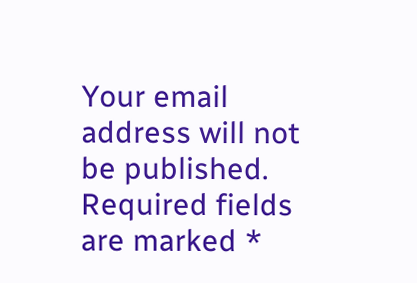Your email address will not be published. Required fields are marked *